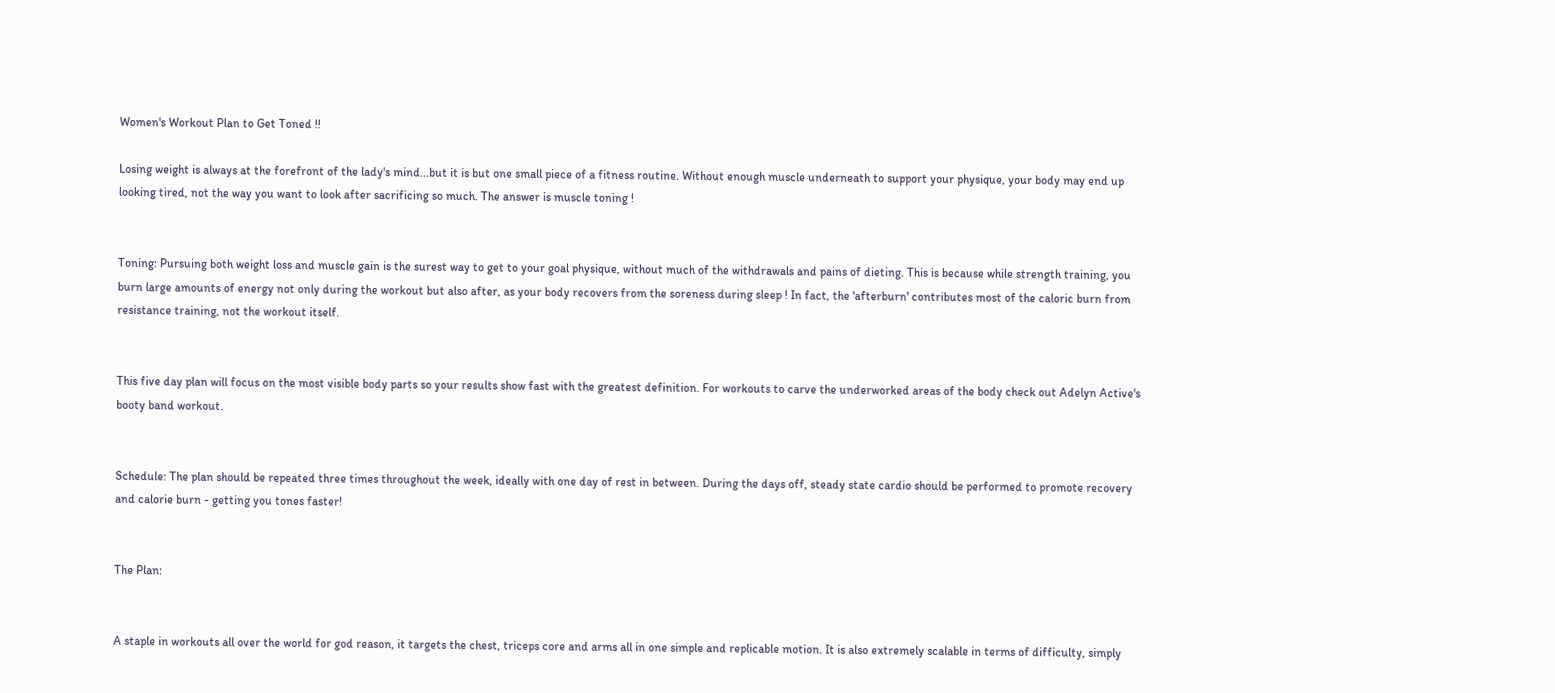Women's Workout Plan to Get Toned !!

Losing weight is always at the forefront of the lady's mind...but it is but one small piece of a fitness routine. Without enough muscle underneath to support your physique, your body may end up looking tired, not the way you want to look after sacrificing so much. The answer is muscle toning !


Toning: Pursuing both weight loss and muscle gain is the surest way to get to your goal physique, without much of the withdrawals and pains of dieting. This is because while strength training, you burn large amounts of energy not only during the workout but also after, as your body recovers from the soreness during sleep ! In fact, the 'afterburn' contributes most of the caloric burn from resistance training, not the workout itself.


This five day plan will focus on the most visible body parts so your results show fast with the greatest definition. For workouts to carve the underworked areas of the body check out Adelyn Active's booty band workout.


Schedule: The plan should be repeated three times throughout the week, ideally with one day of rest in between. During the days off, steady state cardio should be performed to promote recovery and calorie burn - getting you tones faster!


The Plan:


A staple in workouts all over the world for god reason, it targets the chest, triceps core and arms all in one simple and replicable motion. It is also extremely scalable in terms of difficulty, simply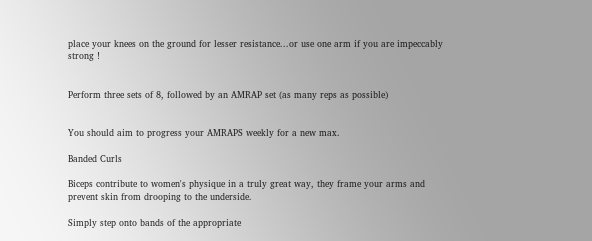place your knees on the ground for lesser resistance...or use one arm if you are impeccably strong !


Perform three sets of 8, followed by an AMRAP set (as many reps as possible)


You should aim to progress your AMRAPS weekly for a new max.

Banded Curls

Biceps contribute to women's physique in a truly great way, they frame your arms and prevent skin from drooping to the underside.

Simply step onto bands of the appropriate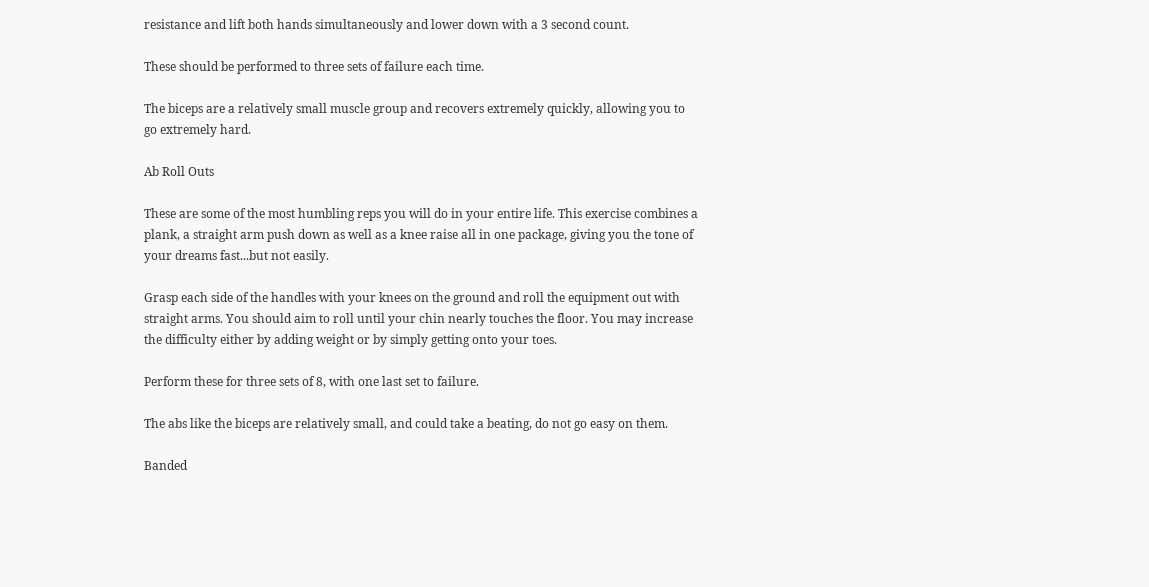resistance and lift both hands simultaneously and lower down with a 3 second count.

These should be performed to three sets of failure each time.

The biceps are a relatively small muscle group and recovers extremely quickly, allowing you to go extremely hard.

Ab Roll Outs

These are some of the most humbling reps you will do in your entire life. This exercise combines a plank, a straight arm push down as well as a knee raise all in one package, giving you the tone of your dreams fast...but not easily.

Grasp each side of the handles with your knees on the ground and roll the equipment out with straight arms. You should aim to roll until your chin nearly touches the floor. You may increase the difficulty either by adding weight or by simply getting onto your toes.

Perform these for three sets of 8, with one last set to failure.

The abs like the biceps are relatively small, and could take a beating, do not go easy on them.

Banded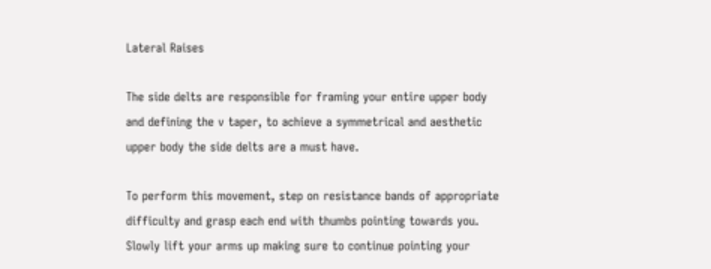Lateral Raises

The side delts are responsible for framing your entire upper body and defining the v taper, to achieve a symmetrical and aesthetic upper body the side delts are a must have.

To perform this movement, step on resistance bands of appropriate difficulty and grasp each end with thumbs pointing towards you. Slowly lift your arms up making sure to continue pointing your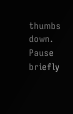thumbs down. Pause briefly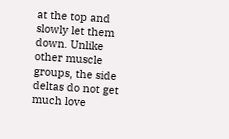at the top and slowly let them down. Unlike other muscle groups, the side deltas do not get much love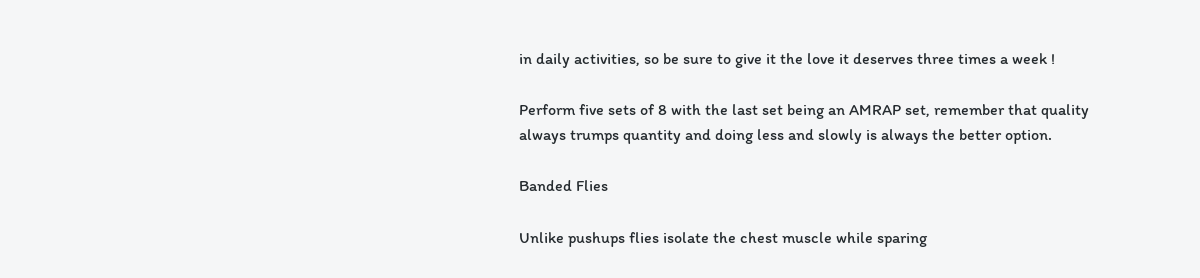in daily activities, so be sure to give it the love it deserves three times a week !

Perform five sets of 8 with the last set being an AMRAP set, remember that quality always trumps quantity and doing less and slowly is always the better option.

Banded Flies

Unlike pushups flies isolate the chest muscle while sparing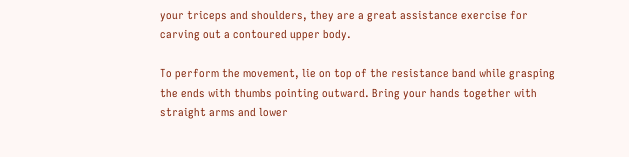your triceps and shoulders, they are a great assistance exercise for carving out a contoured upper body.

To perform the movement, lie on top of the resistance band while grasping the ends with thumbs pointing outward. Bring your hands together with straight arms and lower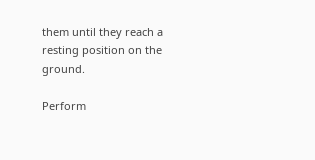them until they reach a resting position on the ground.

Perform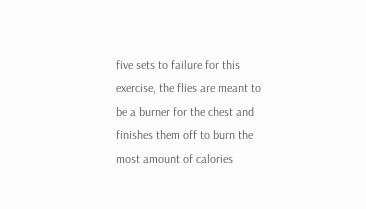five sets to failure for this exercise, the flies are meant to be a burner for the chest and finishes them off to burn the most amount of calories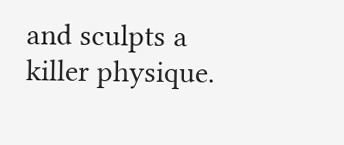and sculpts a killer physique.